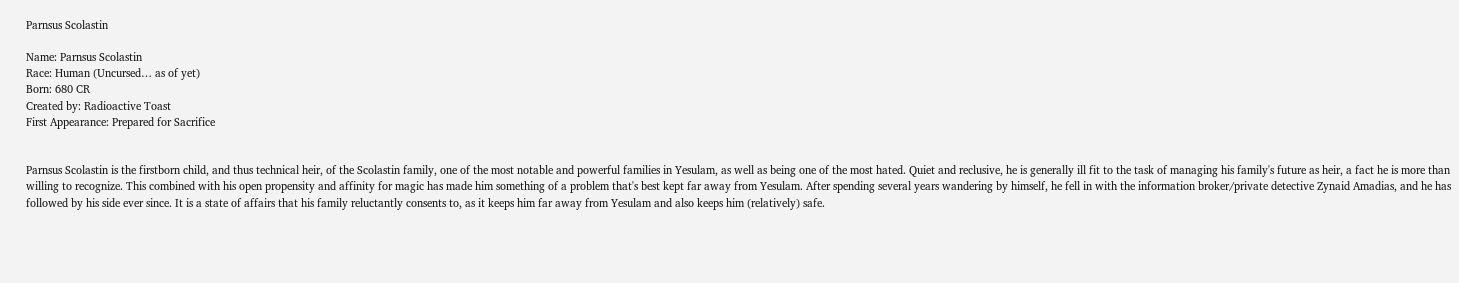Parnsus Scolastin

Name: Parnsus Scolastin
Race: Human (Uncursed… as of yet)
Born: 680 CR
Created by: Radioactive Toast
First Appearance: Prepared for Sacrifice


Parnsus Scolastin is the firstborn child, and thus technical heir, of the Scolastin family, one of the most notable and powerful families in Yesulam, as well as being one of the most hated. Quiet and reclusive, he is generally ill fit to the task of managing his family's future as heir, a fact he is more than willing to recognize. This combined with his open propensity and affinity for magic has made him something of a problem that's best kept far away from Yesulam. After spending several years wandering by himself, he fell in with the information broker/private detective Zynaid Amadias, and he has followed by his side ever since. It is a state of affairs that his family reluctantly consents to, as it keeps him far away from Yesulam and also keeps him (relatively) safe.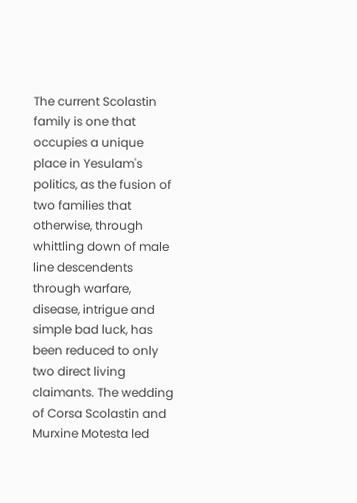The current Scolastin family is one that occupies a unique place in Yesulam's politics, as the fusion of two families that otherwise, through whittling down of male line descendents through warfare, disease, intrigue and simple bad luck, has been reduced to only two direct living claimants. The wedding of Corsa Scolastin and Murxine Motesta led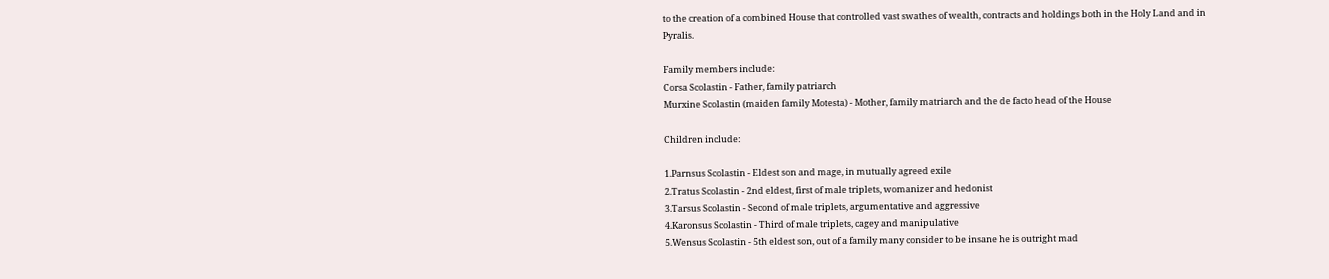to the creation of a combined House that controlled vast swathes of wealth, contracts and holdings both in the Holy Land and in Pyralis.

Family members include:
Corsa Scolastin - Father, family patriarch
Murxine Scolastin (maiden family Motesta) - Mother, family matriarch and the de facto head of the House

Children include:

1.Parnsus Scolastin - Eldest son and mage, in mutually agreed exile
2.Tratus Scolastin - 2nd eldest, first of male triplets, womanizer and hedonist
3.Tarsus Scolastin - Second of male triplets, argumentative and aggressive
4.Karonsus Scolastin - Third of male triplets, cagey and manipulative
5.Wensus Scolastin - 5th eldest son, out of a family many consider to be insane he is outright mad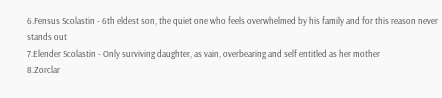6.Fensus Scolastin - 6th eldest son, the quiet one who feels overwhelmed by his family and for this reason never stands out
7.Elender Scolastin - Only surviving daughter, as vain, overbearing and self entitled as her mother
8.Zorclar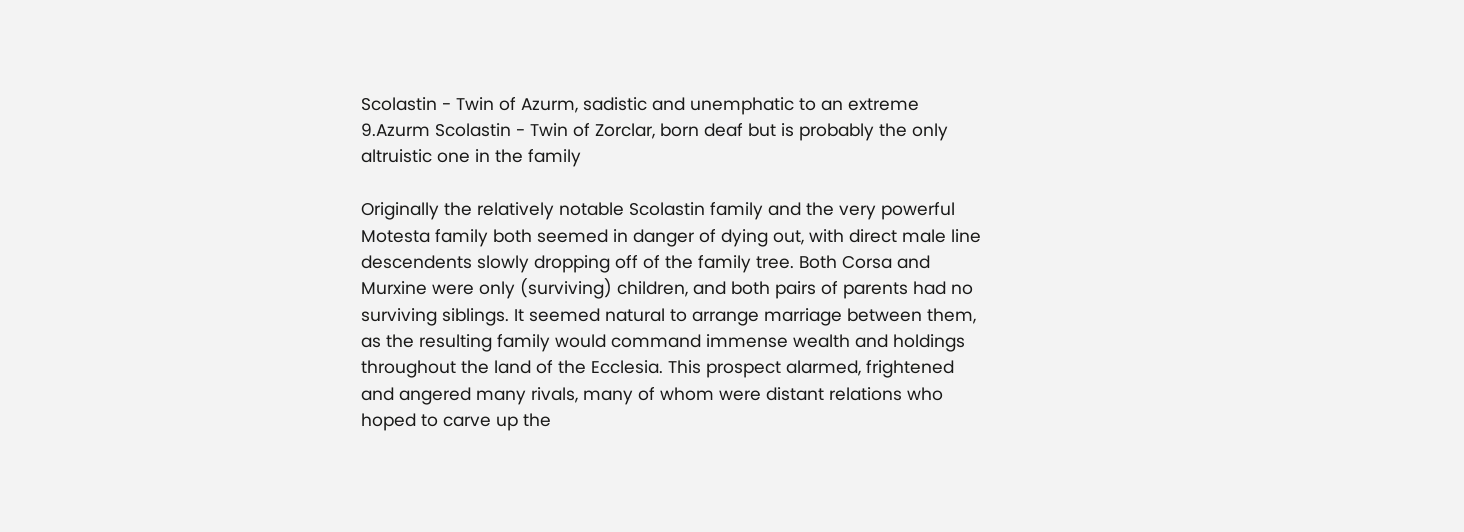Scolastin - Twin of Azurm, sadistic and unemphatic to an extreme
9.Azurm Scolastin - Twin of Zorclar, born deaf but is probably the only altruistic one in the family

Originally the relatively notable Scolastin family and the very powerful Motesta family both seemed in danger of dying out, with direct male line descendents slowly dropping off of the family tree. Both Corsa and Murxine were only (surviving) children, and both pairs of parents had no surviving siblings. It seemed natural to arrange marriage between them, as the resulting family would command immense wealth and holdings throughout the land of the Ecclesia. This prospect alarmed, frightened and angered many rivals, many of whom were distant relations who hoped to carve up the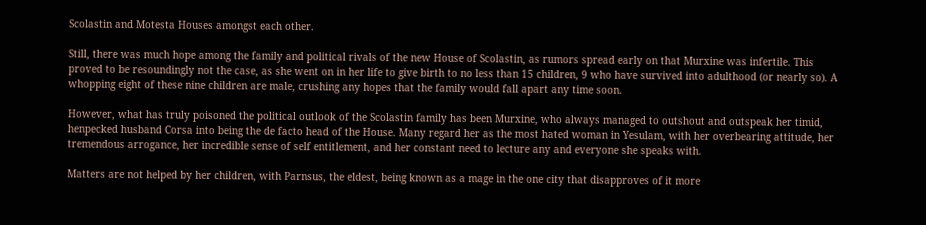Scolastin and Motesta Houses amongst each other.

Still, there was much hope among the family and political rivals of the new House of Scolastin, as rumors spread early on that Murxine was infertile. This proved to be resoundingly not the case, as she went on in her life to give birth to no less than 15 children, 9 who have survived into adulthood (or nearly so). A whopping eight of these nine children are male, crushing any hopes that the family would fall apart any time soon.

However, what has truly poisoned the political outlook of the Scolastin family has been Murxine, who always managed to outshout and outspeak her timid, henpecked husband Corsa into being the de facto head of the House. Many regard her as the most hated woman in Yesulam, with her overbearing attitude, her tremendous arrogance, her incredible sense of self entitlement, and her constant need to lecture any and everyone she speaks with.

Matters are not helped by her children, with Parnsus, the eldest, being known as a mage in the one city that disapproves of it more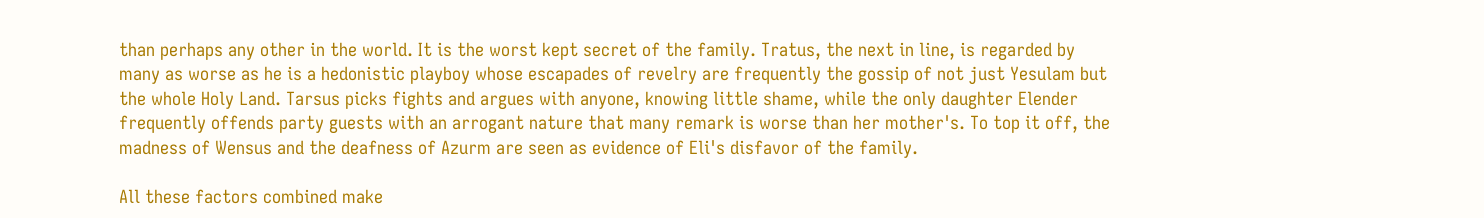than perhaps any other in the world. It is the worst kept secret of the family. Tratus, the next in line, is regarded by many as worse as he is a hedonistic playboy whose escapades of revelry are frequently the gossip of not just Yesulam but the whole Holy Land. Tarsus picks fights and argues with anyone, knowing little shame, while the only daughter Elender frequently offends party guests with an arrogant nature that many remark is worse than her mother's. To top it off, the madness of Wensus and the deafness of Azurm are seen as evidence of Eli's disfavor of the family.

All these factors combined make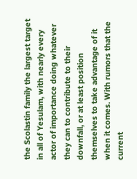the Scolastin family the largest target in all of Yesulam, with nearly every actor of importance doing whatever they can to contribute to their downfall, or at least position themselves to take advantage of it when it comes. With rumors that the current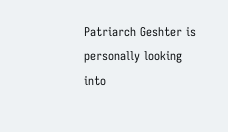Patriarch Geshter is personally looking into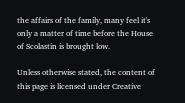the affairs of the family, many feel it's only a matter of time before the House of Scolastin is brought low.

Unless otherwise stated, the content of this page is licensed under Creative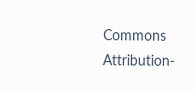Commons Attribution-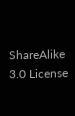ShareAlike 3.0 License